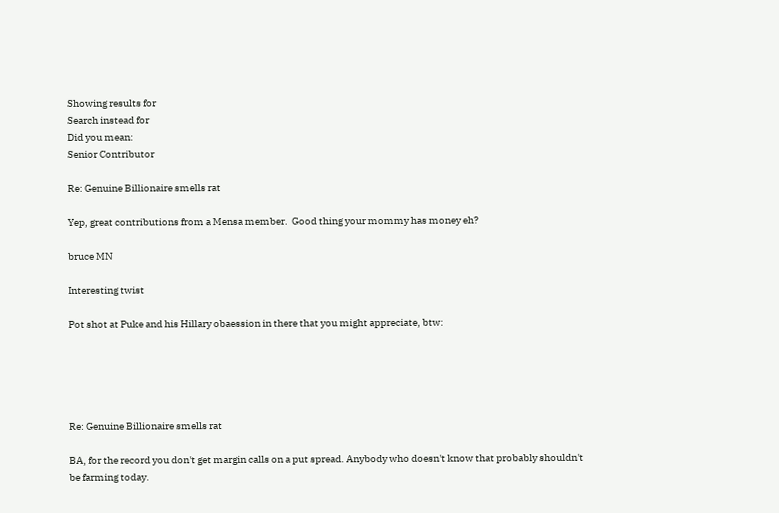Showing results for
Search instead for
Did you mean:
Senior Contributor

Re: Genuine Billionaire smells rat

Yep, great contributions from a Mensa member.  Good thing your mommy has money eh?

bruce MN

Interesting twist

Pot shot at Puke and his Hillary obaession in there that you might appreciate, btw:





Re: Genuine Billionaire smells rat

BA, for the record you don't get margin calls on a put spread. Anybody who doesn't know that probably shouldn't be farming today.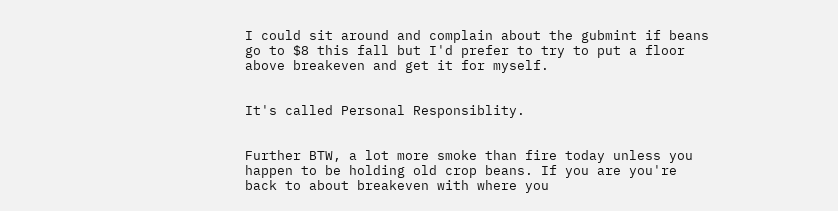I could sit around and complain about the gubmint if beans go to $8 this fall but I'd prefer to try to put a floor above breakeven and get it for myself.


It's called Personal Responsiblity.


Further BTW, a lot more smoke than fire today unless you happen to be holding old crop beans. If you are you're back to about breakeven with where you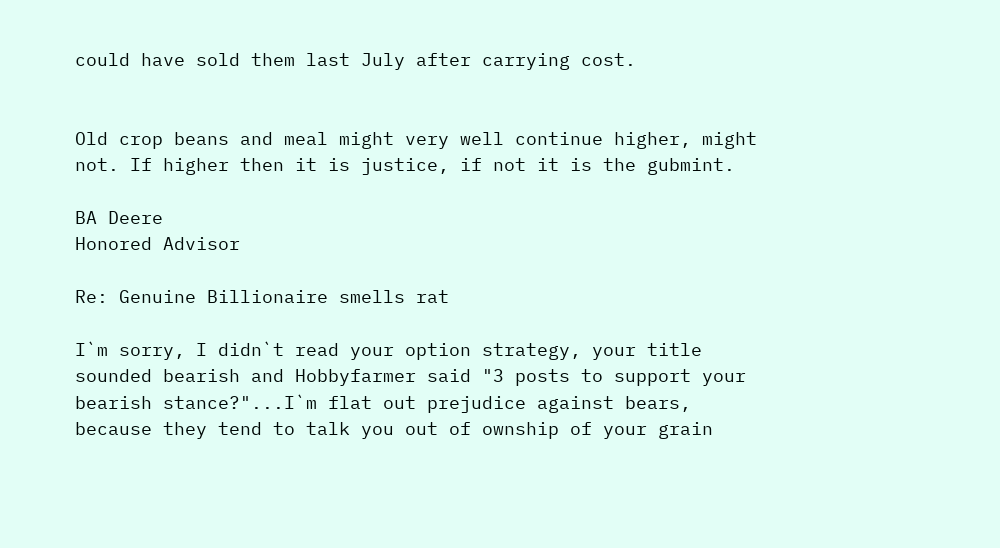could have sold them last July after carrying cost.


Old crop beans and meal might very well continue higher, might not. If higher then it is justice, if not it is the gubmint.

BA Deere
Honored Advisor

Re: Genuine Billionaire smells rat

I`m sorry, I didn`t read your option strategy, your title sounded bearish and Hobbyfarmer said "3 posts to support your bearish stance?"...I`m flat out prejudice against bears, because they tend to talk you out of ownship of your grain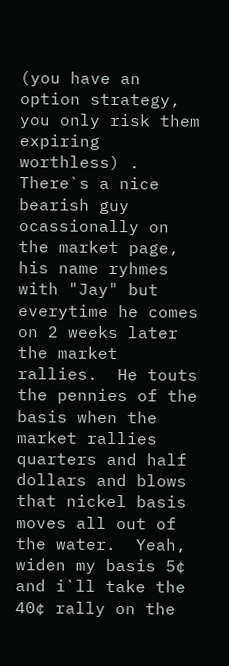(you have an option strategy, you only risk them expiring worthless) .   There`s a nice bearish guy ocassionally on the market page, his name ryhmes with "Jay" but everytime he comes on 2 weeks later the market rallies.  He touts the pennies of the basis when the market rallies quarters and half dollars and blows that nickel basis moves all out of the water.  Yeah, widen my basis 5¢ and i`ll take the 40¢ rally on the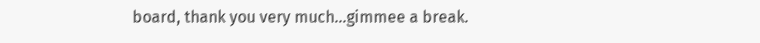board, thank you very much...gimmee a break.